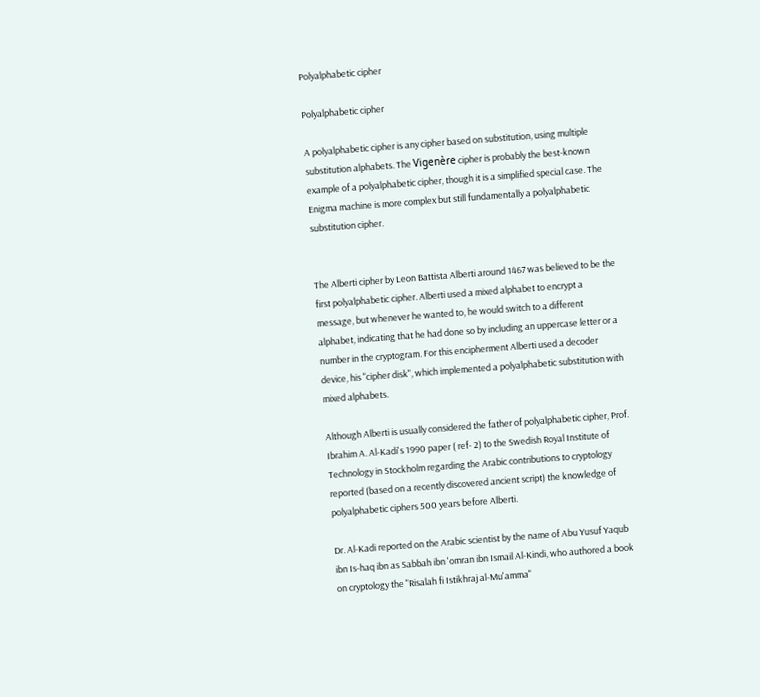Polyalphabetic cipher

Polyalphabetic cipher

A polyalphabetic cipher is any cipher based on substitution, using multiple substitution alphabets. The Vigenère cipher is probably the best-known example of a polyalphabetic cipher, though it is a simplified special case. The Enigma machine is more complex but still fundamentally a polyalphabetic substitution cipher.


The Alberti cipher by Leon Battista Alberti around 1467 was believed to be the first polyalphabetic cipher. Alberti used a mixed alphabet to encrypt a message, but whenever he wanted to, he would switch to a different alphabet, indicating that he had done so by including an uppercase letter or a number in the cryptogram. For this encipherment Alberti used a decoder device, his "cipher disk", which implemented a polyalphabetic substitution with mixed alphabets.

Although Alberti is usually considered the father of polyalphabetic cipher, Prof. Ibrahim A. Al-Kadi's 1990 paper ( ref- 2) to the Swedish Royal Institute of Technology in Stockholm regarding the Arabic contributions to cryptology reported (based on a recently discovered ancient script) the knowledge of polyalphabetic ciphers 500 years before Alberti.

Dr. Al-Kadi reported on the Arabic scientist by the name of Abu Yusuf Yaqub ibn Is-haq ibn as Sabbah ibn 'omran ibn Ismail Al-Kindi, who authored a book on cryptology the "Risalah fi Istikhraj al-Mu'amma"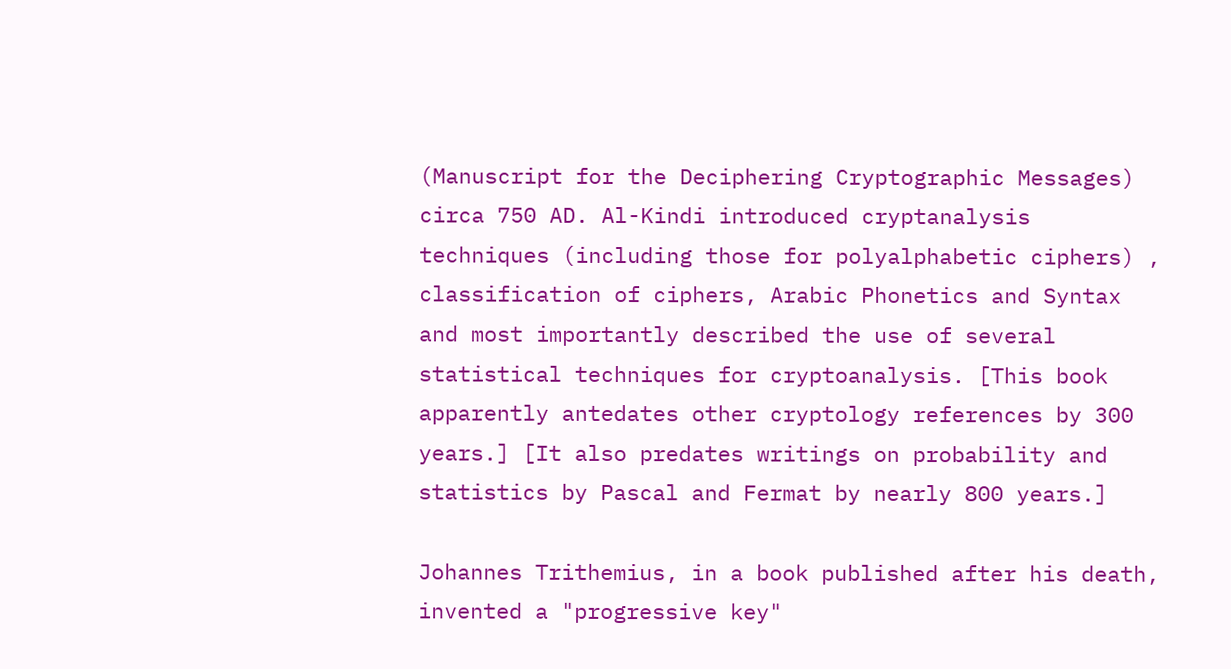(Manuscript for the Deciphering Cryptographic Messages) circa 750 AD. Al-Kindi introduced cryptanalysis techniques (including those for polyalphabetic ciphers) , classification of ciphers, Arabic Phonetics and Syntax and most importantly described the use of several statistical techniques for cryptoanalysis. [This book apparently antedates other cryptology references by 300 years.] [It also predates writings on probability and statistics by Pascal and Fermat by nearly 800 years.]

Johannes Trithemius, in a book published after his death, invented a "progressive key"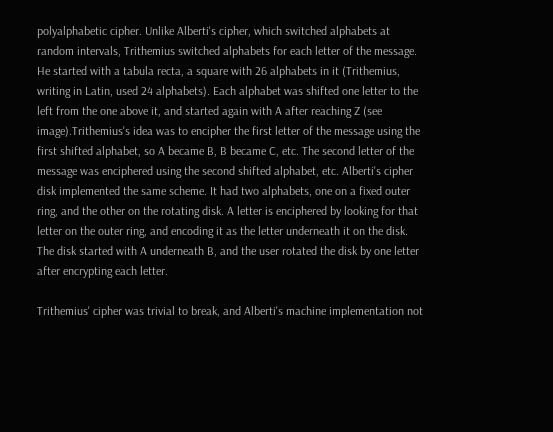polyalphabetic cipher. Unlike Alberti's cipher, which switched alphabets at random intervals, Trithemius switched alphabets for each letter of the message. He started with a tabula recta, a square with 26 alphabets in it (Trithemius, writing in Latin, used 24 alphabets). Each alphabet was shifted one letter to the left from the one above it, and started again with A after reaching Z (see image).Trithemius's idea was to encipher the first letter of the message using the first shifted alphabet, so A became B, B became C, etc. The second letter of the message was enciphered using the second shifted alphabet, etc. Alberti's cipher disk implemented the same scheme. It had two alphabets, one on a fixed outer ring, and the other on the rotating disk. A letter is enciphered by looking for that letter on the outer ring, and encoding it as the letter underneath it on the disk. The disk started with A underneath B, and the user rotated the disk by one letter after encrypting each letter.

Trithemius' cipher was trivial to break, and Alberti's machine implementation not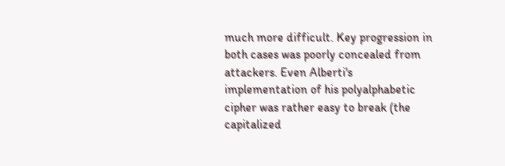much more difficult. Key progression in both cases was poorly concealed from attackers. Even Alberti's implementation of his polyalphabetic cipher was rather easy to break (the capitalized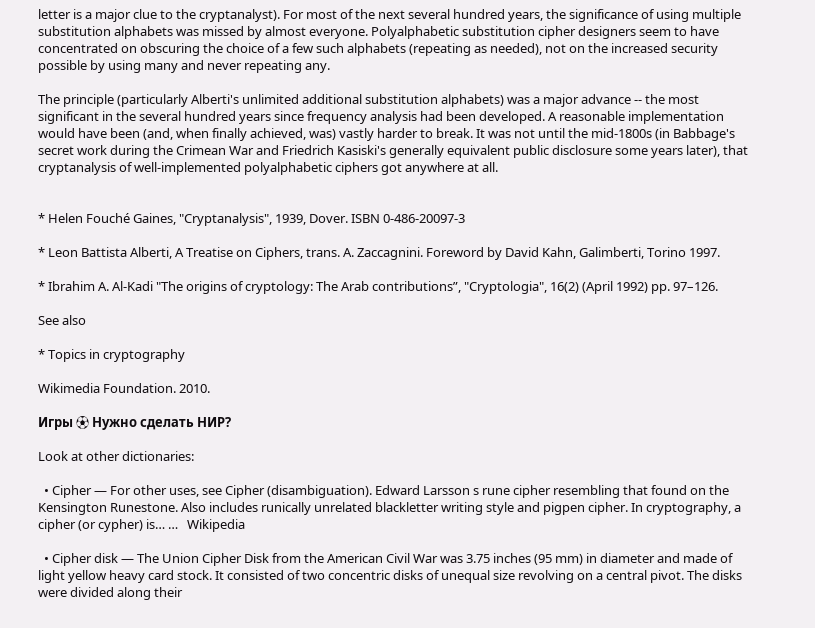letter is a major clue to the cryptanalyst). For most of the next several hundred years, the significance of using multiple substitution alphabets was missed by almost everyone. Polyalphabetic substitution cipher designers seem to have concentrated on obscuring the choice of a few such alphabets (repeating as needed), not on the increased security possible by using many and never repeating any.

The principle (particularly Alberti's unlimited additional substitution alphabets) was a major advance -- the most significant in the several hundred years since frequency analysis had been developed. A reasonable implementation would have been (and, when finally achieved, was) vastly harder to break. It was not until the mid-1800s (in Babbage's secret work during the Crimean War and Friedrich Kasiski's generally equivalent public disclosure some years later), that cryptanalysis of well-implemented polyalphabetic ciphers got anywhere at all.


* Helen Fouché Gaines, "Cryptanalysis", 1939, Dover. ISBN 0-486-20097-3

* Leon Battista Alberti, A Treatise on Ciphers, trans. A. Zaccagnini. Foreword by David Kahn, Galimberti, Torino 1997.

* Ibrahim A. Al-Kadi "The origins of cryptology: The Arab contributions”, "Cryptologia", 16(2) (April 1992) pp. 97–126.

See also

* Topics in cryptography

Wikimedia Foundation. 2010.

Игры ⚽ Нужно сделать НИР?

Look at other dictionaries:

  • Cipher — For other uses, see Cipher (disambiguation). Edward Larsson s rune cipher resembling that found on the Kensington Runestone. Also includes runically unrelated blackletter writing style and pigpen cipher. In cryptography, a cipher (or cypher) is… …   Wikipedia

  • Cipher disk — The Union Cipher Disk from the American Civil War was 3.75 inches (95 mm) in diameter and made of light yellow heavy card stock. It consisted of two concentric disks of unequal size revolving on a central pivot. The disks were divided along their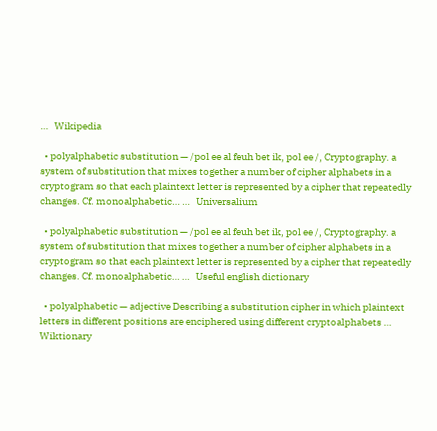…   Wikipedia

  • polyalphabetic substitution — /pol ee al feuh bet ik, pol ee /, Cryptography. a system of substitution that mixes together a number of cipher alphabets in a cryptogram so that each plaintext letter is represented by a cipher that repeatedly changes. Cf. monoalphabetic… …   Universalium

  • polyalphabetic substitution — /pol ee al feuh bet ik, pol ee /, Cryptography. a system of substitution that mixes together a number of cipher alphabets in a cryptogram so that each plaintext letter is represented by a cipher that repeatedly changes. Cf. monoalphabetic… …   Useful english dictionary

  • polyalphabetic — adjective Describing a substitution cipher in which plaintext letters in different positions are enciphered using different cryptoalphabets …   Wiktionary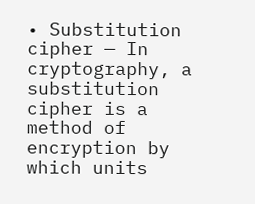• Substitution cipher — In cryptography, a substitution cipher is a method of encryption by which units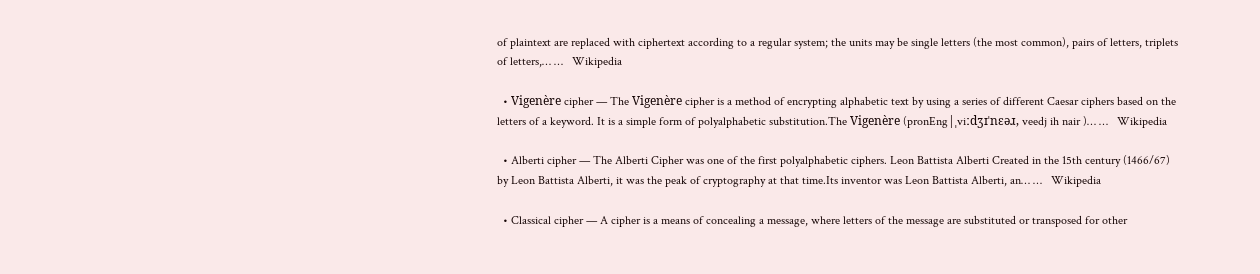of plaintext are replaced with ciphertext according to a regular system; the units may be single letters (the most common), pairs of letters, triplets of letters,… …   Wikipedia

  • Vigenère cipher — The Vigenère cipher is a method of encrypting alphabetic text by using a series of different Caesar ciphers based on the letters of a keyword. It is a simple form of polyalphabetic substitution.The Vigenère (pronEng|ˌviːdʒɪˈnɛəɹ, veedj ih nair )… …   Wikipedia

  • Alberti cipher — The Alberti Cipher was one of the first polyalphabetic ciphers. Leon Battista Alberti Created in the 15th century (1466/67) by Leon Battista Alberti, it was the peak of cryptography at that time.Its inventor was Leon Battista Alberti, an… …   Wikipedia

  • Classical cipher — A cipher is a means of concealing a message, where letters of the message are substituted or transposed for other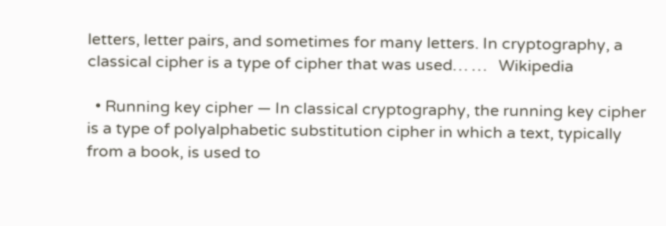letters, letter pairs, and sometimes for many letters. In cryptography, a classical cipher is a type of cipher that was used… …   Wikipedia

  • Running key cipher — In classical cryptography, the running key cipher is a type of polyalphabetic substitution cipher in which a text, typically from a book, is used to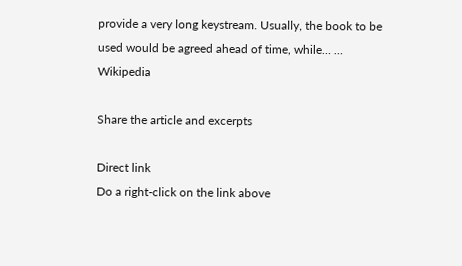provide a very long keystream. Usually, the book to be used would be agreed ahead of time, while… …   Wikipedia

Share the article and excerpts

Direct link
Do a right-click on the link above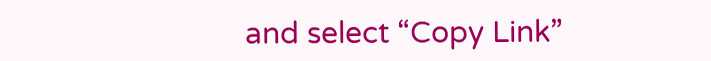and select “Copy Link”